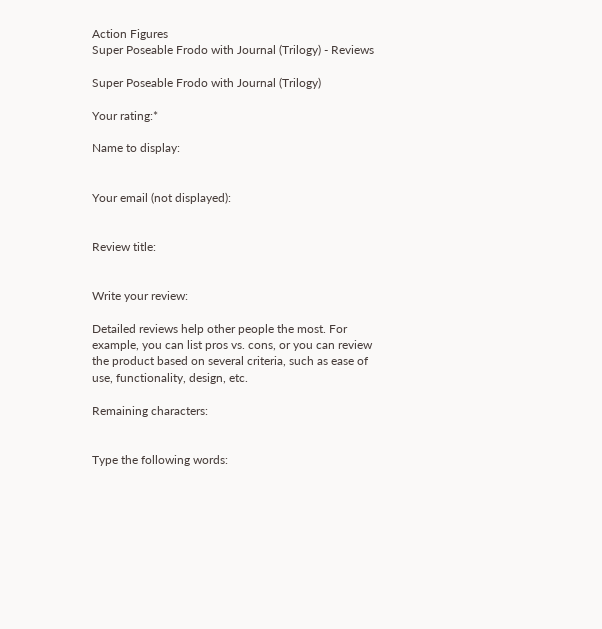Action Figures
Super Poseable Frodo with Journal (Trilogy) - Reviews

Super Poseable Frodo with Journal (Trilogy)

Your rating:*

Name to display:


Your email (not displayed):


Review title:


Write your review:

Detailed reviews help other people the most. For example, you can list pros vs. cons, or you can review the product based on several criteria, such as ease of use, functionality, design, etc.

Remaining characters:


Type the following words: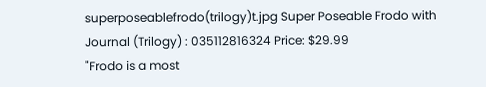superposeablefrodo(trilogy)t.jpg Super Poseable Frodo with Journal (Trilogy) : 035112816324 Price: $29.99
"Frodo is a most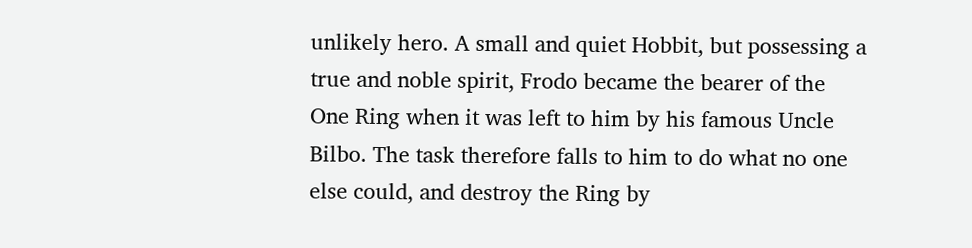unlikely hero. A small and quiet Hobbit, but possessing a true and noble spirit, Frodo became the bearer of the One Ring when it was left to him by his famous Uncle Bilbo. The task therefore falls to him to do what no one else could, and destroy the Ring by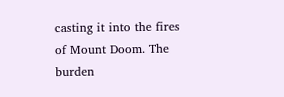casting it into the fires of Mount Doom. The burden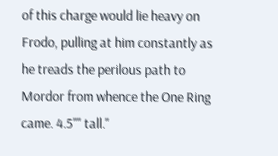of this charge would lie heavy on Frodo, pulling at him constantly as he treads the perilous path to Mordor from whence the One Ring came. 4.5"" tall."